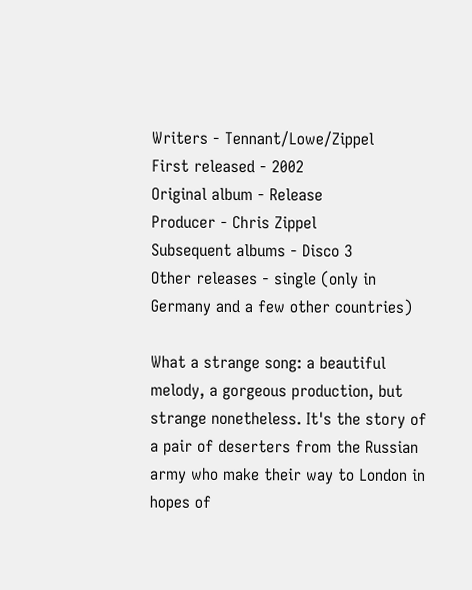Writers - Tennant/Lowe/Zippel
First released - 2002
Original album - Release
Producer - Chris Zippel
Subsequent albums - Disco 3
Other releases - single (only in Germany and a few other countries)

What a strange song: a beautiful melody, a gorgeous production, but strange nonetheless. It's the story of a pair of deserters from the Russian army who make their way to London in hopes of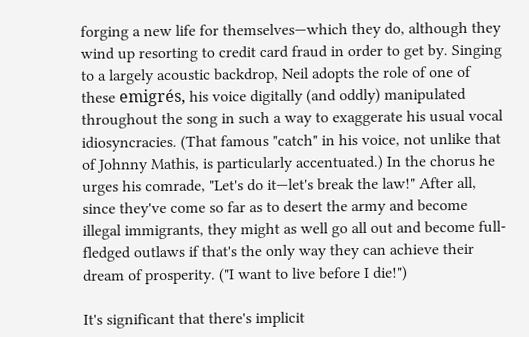forging a new life for themselves—which they do, although they wind up resorting to credit card fraud in order to get by. Singing to a largely acoustic backdrop, Neil adopts the role of one of these emigrés, his voice digitally (and oddly) manipulated throughout the song in such a way to exaggerate his usual vocal idiosyncracies. (That famous "catch" in his voice, not unlike that of Johnny Mathis, is particularly accentuated.) In the chorus he urges his comrade, "Let's do it—let's break the law!" After all, since they've come so far as to desert the army and become illegal immigrants, they might as well go all out and become full-fledged outlaws if that's the only way they can achieve their dream of prosperity. ("I want to live before I die!")

It's significant that there's implicit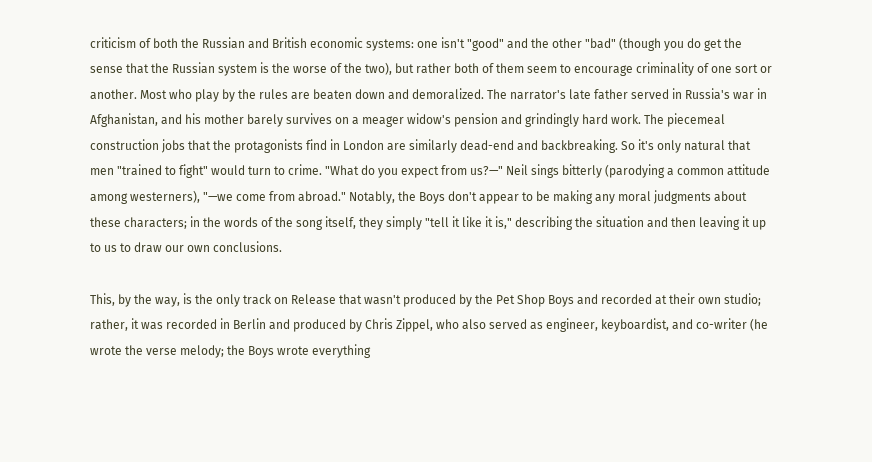criticism of both the Russian and British economic systems: one isn't "good" and the other "bad" (though you do get the sense that the Russian system is the worse of the two), but rather both of them seem to encourage criminality of one sort or another. Most who play by the rules are beaten down and demoralized. The narrator's late father served in Russia's war in Afghanistan, and his mother barely survives on a meager widow's pension and grindingly hard work. The piecemeal construction jobs that the protagonists find in London are similarly dead-end and backbreaking. So it's only natural that men "trained to fight" would turn to crime. "What do you expect from us?—" Neil sings bitterly (parodying a common attitude among westerners), "—we come from abroad." Notably, the Boys don't appear to be making any moral judgments about these characters; in the words of the song itself, they simply "tell it like it is," describing the situation and then leaving it up to us to draw our own conclusions.

This, by the way, is the only track on Release that wasn't produced by the Pet Shop Boys and recorded at their own studio; rather, it was recorded in Berlin and produced by Chris Zippel, who also served as engineer, keyboardist, and co-writer (he wrote the verse melody; the Boys wrote everything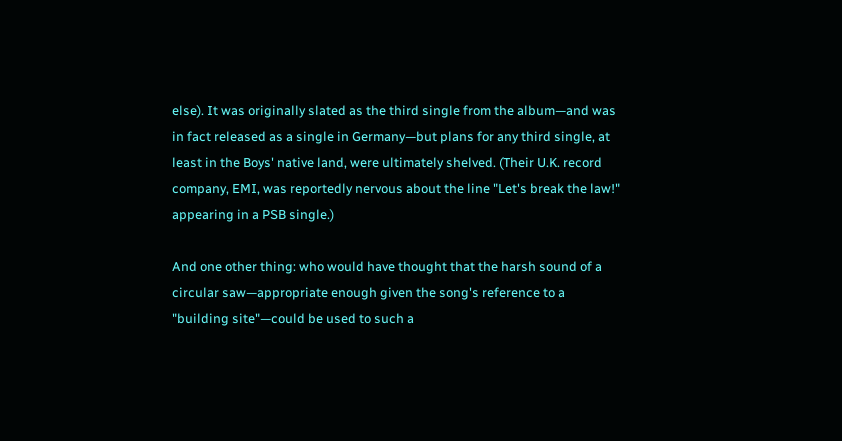else). It was originally slated as the third single from the album—and was in fact released as a single in Germany—but plans for any third single, at least in the Boys' native land, were ultimately shelved. (Their U.K. record company, EMI, was reportedly nervous about the line "Let's break the law!" appearing in a PSB single.)

And one other thing: who would have thought that the harsh sound of a circular saw—appropriate enough given the song's reference to a "building site"—could be used to such a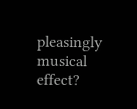pleasingly musical effect?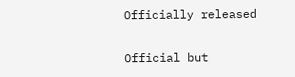Officially released

Official but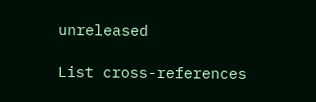unreleased

List cross-references